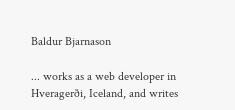Baldur Bjarnason

... works as a web developer in Hveragerði, Iceland, and writes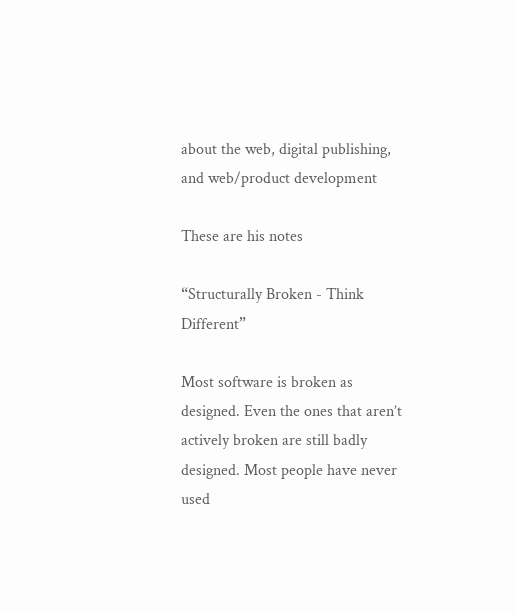about the web, digital publishing, and web/product development

These are his notes

“Structurally Broken - Think Different”

Most software is broken as designed. Even the ones that aren’t actively broken are still badly designed. Most people have never used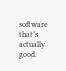software that’s actually good.